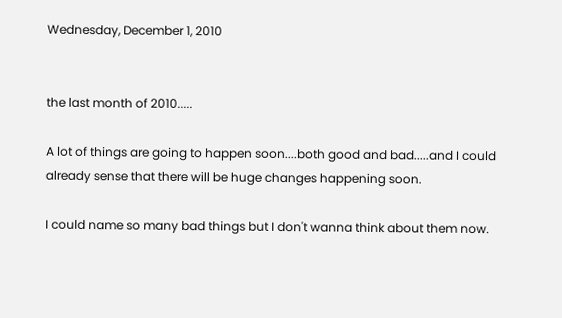Wednesday, December 1, 2010


the last month of 2010.....

A lot of things are going to happen soon....both good and bad.....and I could already sense that there will be huge changes happening soon.

I could name so many bad things but I don't wanna think about them now.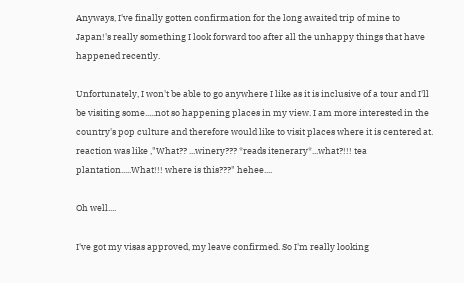Anyways, I've finally gotten confirmation for the long awaited trip of mine to Japan!'s really something I look forward too after all the unhappy things that have happened recently.

Unfortunately, I won't be able to go anywhere I like as it is inclusive of a tour and I'll be visiting some.....not so happening places in my view. I am more interested in the country's pop culture and therefore would like to visit places where it is centered at. reaction was like ,"What?? ...winery??? *reads itenerary*...what?!!! tea plantation.....What!!! where is this???" hehee....

Oh well....

I've got my visas approved, my leave confirmed. So I'm really looking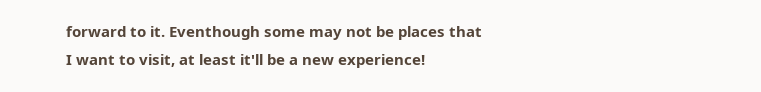forward to it. Eventhough some may not be places that I want to visit, at least it'll be a new experience!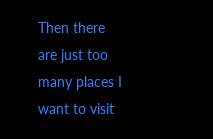Then there are just too many places I want to visit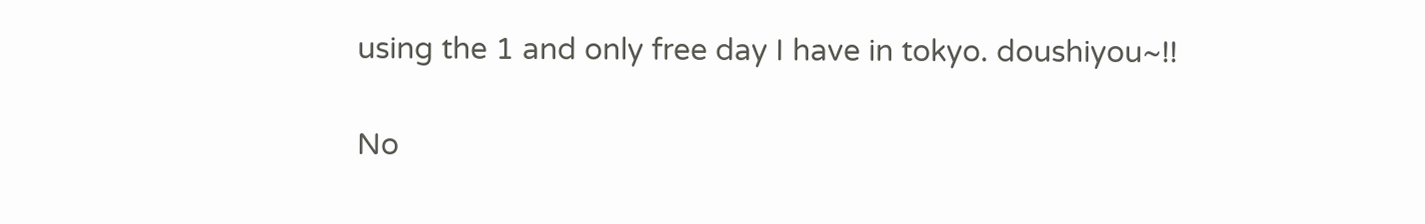using the 1 and only free day I have in tokyo. doushiyou~!!

No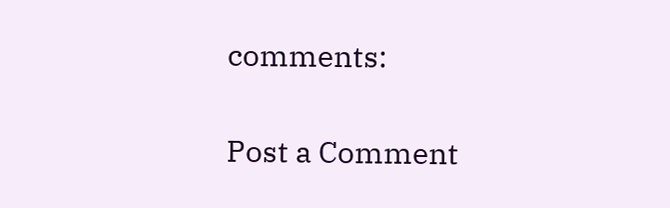comments:

Post a Comment